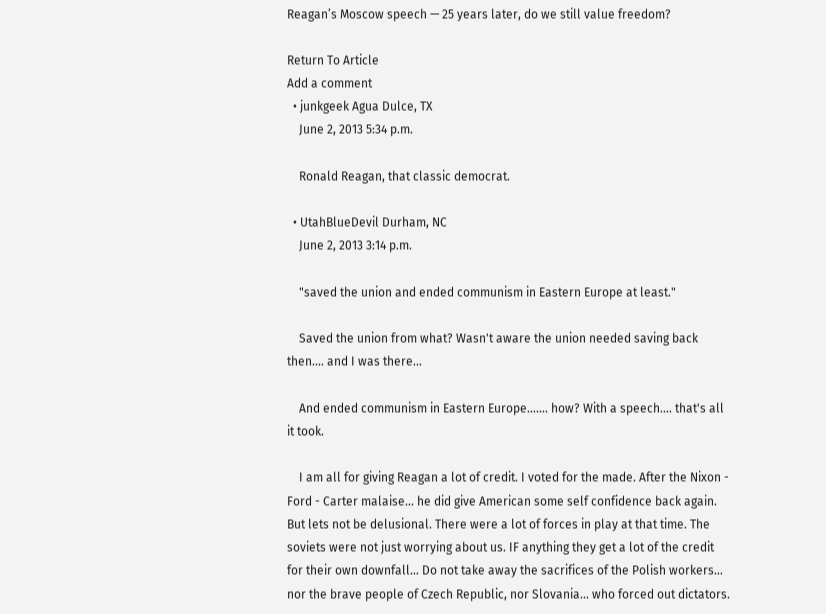Reagan’s Moscow speech — 25 years later, do we still value freedom?

Return To Article
Add a comment
  • junkgeek Agua Dulce, TX
    June 2, 2013 5:34 p.m.

    Ronald Reagan, that classic democrat.

  • UtahBlueDevil Durham, NC
    June 2, 2013 3:14 p.m.

    "saved the union and ended communism in Eastern Europe at least."

    Saved the union from what? Wasn't aware the union needed saving back then.... and I was there...

    And ended communism in Eastern Europe....... how? With a speech.... that's all it took.

    I am all for giving Reagan a lot of credit. I voted for the made. After the Nixon - Ford - Carter malaise... he did give American some self confidence back again. But lets not be delusional. There were a lot of forces in play at that time. The soviets were not just worrying about us. IF anything they get a lot of the credit for their own downfall... Do not take away the sacrifices of the Polish workers... nor the brave people of Czech Republic, nor Slovania... who forced out dictators.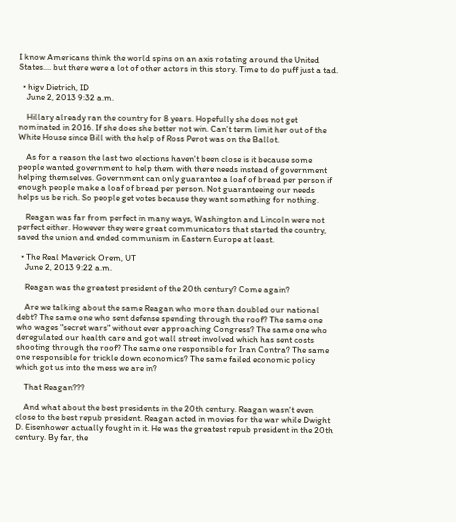I know Americans think the world spins on an axis rotating around the United States.... but there were a lot of other actors in this story. Time to do puff just a tad.

  • higv Dietrich, ID
    June 2, 2013 9:32 a.m.

    Hillary already ran the country for 8 years. Hopefully she does not get nominated in 2016. If she does she better not win. Can't term limit her out of the White House since Bill with the help of Ross Perot was on the Ballot.

    As for a reason the last two elections haven't been close is it because some people wanted government to help them with there needs instead of government helping themselves. Government can only guarantee a loaf of bread per person if enough people make a loaf of bread per person. Not guaranteeing our needs helps us be rich. So people get votes because they want something for nothing.

    Reagan was far from perfect in many ways, Washington and Lincoln were not perfect either. However they were great communicators that started the country, saved the union and ended communism in Eastern Europe at least.

  • The Real Maverick Orem, UT
    June 2, 2013 9:22 a.m.

    Reagan was the greatest president of the 20th century? Come again?

    Are we talking about the same Reagan who more than doubled our national debt? The same one who sent defense spending through the roof? The same one who wages "secret wars" without ever approaching Congress? The same one who deregulated our health care and got wall street involved which has sent costs shooting through the roof? The same one responsible for Iran Contra? The same one responsible for trickle down economics? The same failed economic policy which got us into the mess we are in?

    That Reagan???

    And what about the best presidents in the 20th century. Reagan wasn't even close to the best repub president. Reagan acted in movies for the war while Dwight D. Eisenhower actually fought in it. He was the greatest repub president in the 20th century. By far, the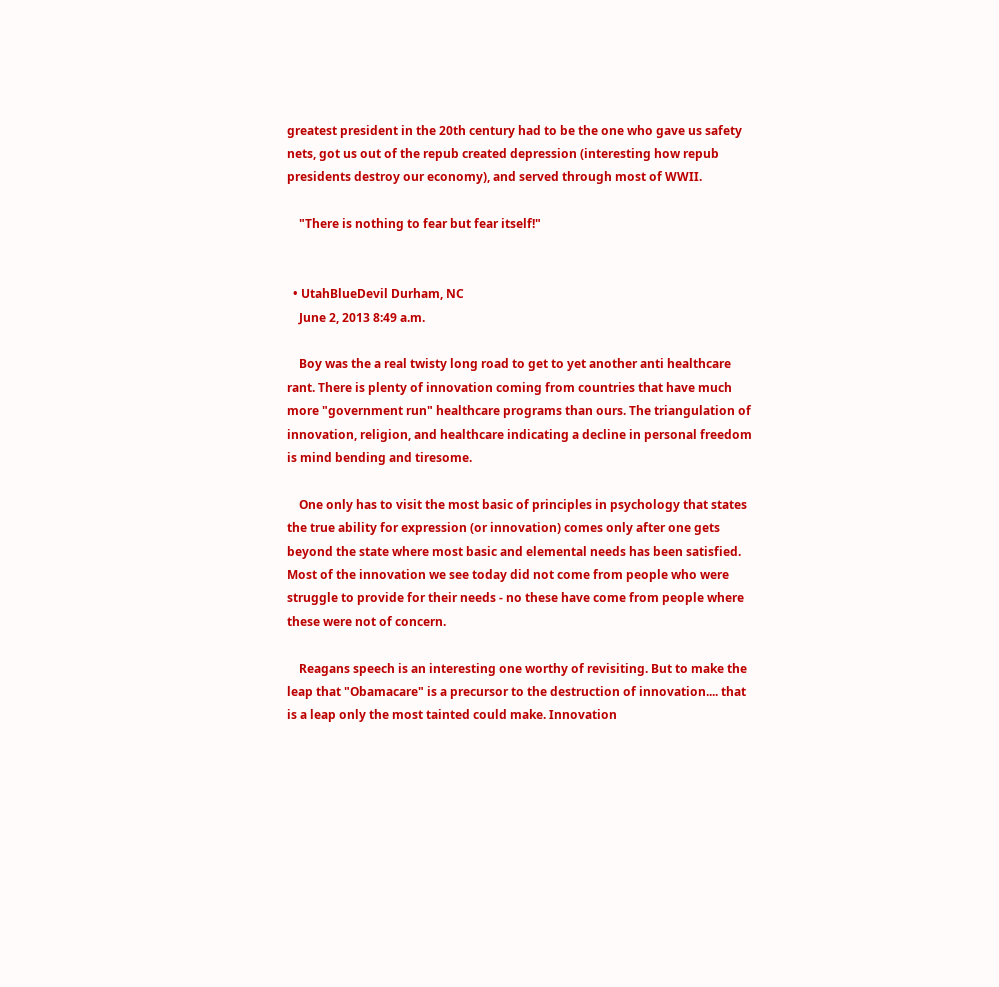greatest president in the 20th century had to be the one who gave us safety nets, got us out of the repub created depression (interesting how repub presidents destroy our economy), and served through most of WWII.

    "There is nothing to fear but fear itself!"


  • UtahBlueDevil Durham, NC
    June 2, 2013 8:49 a.m.

    Boy was the a real twisty long road to get to yet another anti healthcare rant. There is plenty of innovation coming from countries that have much more "government run" healthcare programs than ours. The triangulation of innovation, religion, and healthcare indicating a decline in personal freedom is mind bending and tiresome.

    One only has to visit the most basic of principles in psychology that states the true ability for expression (or innovation) comes only after one gets beyond the state where most basic and elemental needs has been satisfied. Most of the innovation we see today did not come from people who were struggle to provide for their needs - no these have come from people where these were not of concern.

    Reagans speech is an interesting one worthy of revisiting. But to make the leap that "Obamacare" is a precursor to the destruction of innovation.... that is a leap only the most tainted could make. Innovation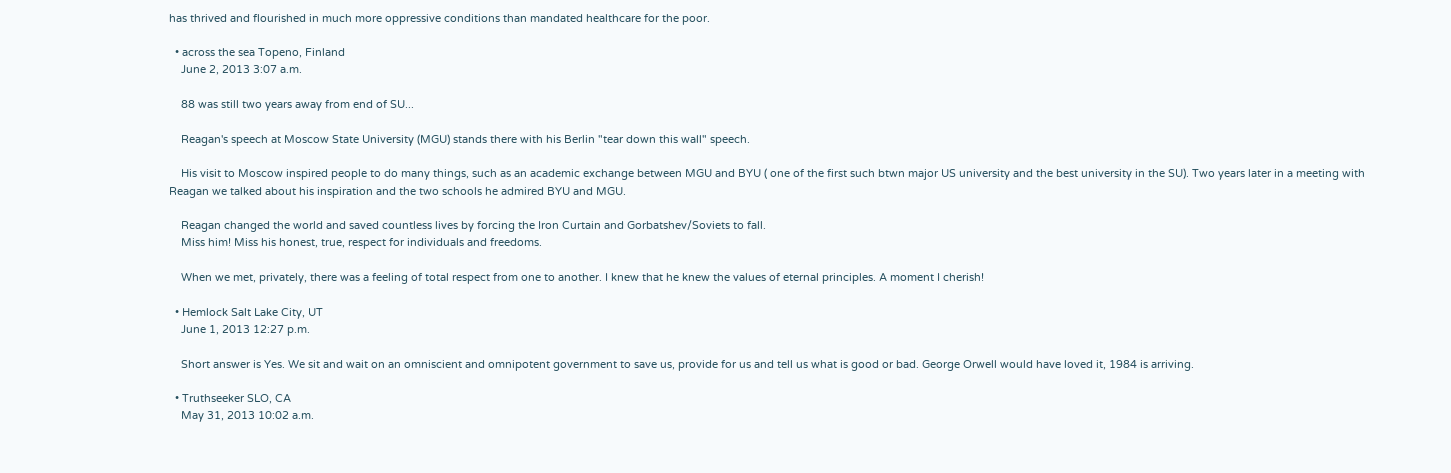has thrived and flourished in much more oppressive conditions than mandated healthcare for the poor.

  • across the sea Topeno, Finland
    June 2, 2013 3:07 a.m.

    88 was still two years away from end of SU...

    Reagan's speech at Moscow State University (MGU) stands there with his Berlin "tear down this wall" speech.

    His visit to Moscow inspired people to do many things, such as an academic exchange between MGU and BYU ( one of the first such btwn major US university and the best university in the SU). Two years later in a meeting with Reagan we talked about his inspiration and the two schools he admired BYU and MGU.

    Reagan changed the world and saved countless lives by forcing the Iron Curtain and Gorbatshev/Soviets to fall.
    Miss him! Miss his honest, true, respect for individuals and freedoms.

    When we met, privately, there was a feeling of total respect from one to another. I knew that he knew the values of eternal principles. A moment I cherish!

  • Hemlock Salt Lake City, UT
    June 1, 2013 12:27 p.m.

    Short answer is Yes. We sit and wait on an omniscient and omnipotent government to save us, provide for us and tell us what is good or bad. George Orwell would have loved it, 1984 is arriving.

  • Truthseeker SLO, CA
    May 31, 2013 10:02 a.m.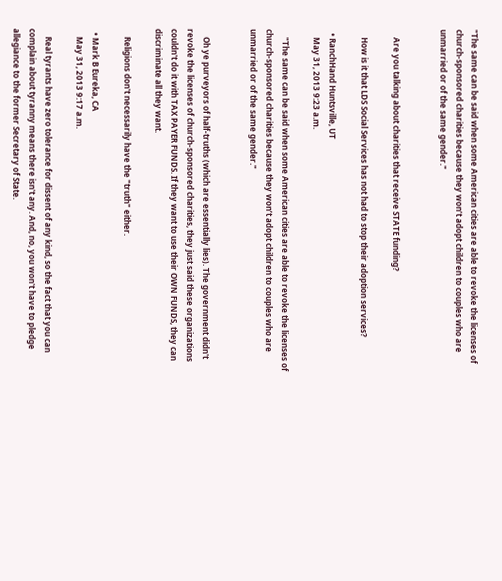"The same can be said when some American cities are able to revoke the licenses of church-sponsored charities because they won’t adopt children to couples who are unmarried or of the same gender."


    Are you talking about charities that receive STATE funding?

    How is it that LDS Social Services has not had to stop their adoption services?

  • RanchHand Huntsville, UT
    May 31, 2013 9:23 a.m.

    "The same can be said when some American cities are able to revoke the licenses of church-sponsored charities because they won’t adopt children to couples who are unmarried or of the same gender."


    Oh ye purveyors of half-truths (which are essentially lies). The government didn't revoke the licenses of church-sponsored charities, they just said these organizations couldn't do it with TAX PAYER FUNDS. If they want to use their OWN FUNDS, they can discriminate all they want.

    Religions don't necessarily have the "truth" either.

  • Mark B Eureka, CA
    May 31, 2013 9:17 a.m.

    Real tyrants have zero tolerance for dissent of any kind, so the fact that you can complain about tyranny means there isn't any. And, no, you won't have to pledge allegiance to the former Secretary of State.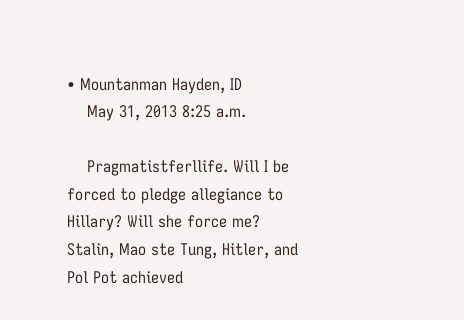• Mountanman Hayden, ID
    May 31, 2013 8:25 a.m.

    Pragmatistferllife. Will I be forced to pledge allegiance to Hillary? Will she force me? Stalin, Mao ste Tung, Hitler, and Pol Pot achieved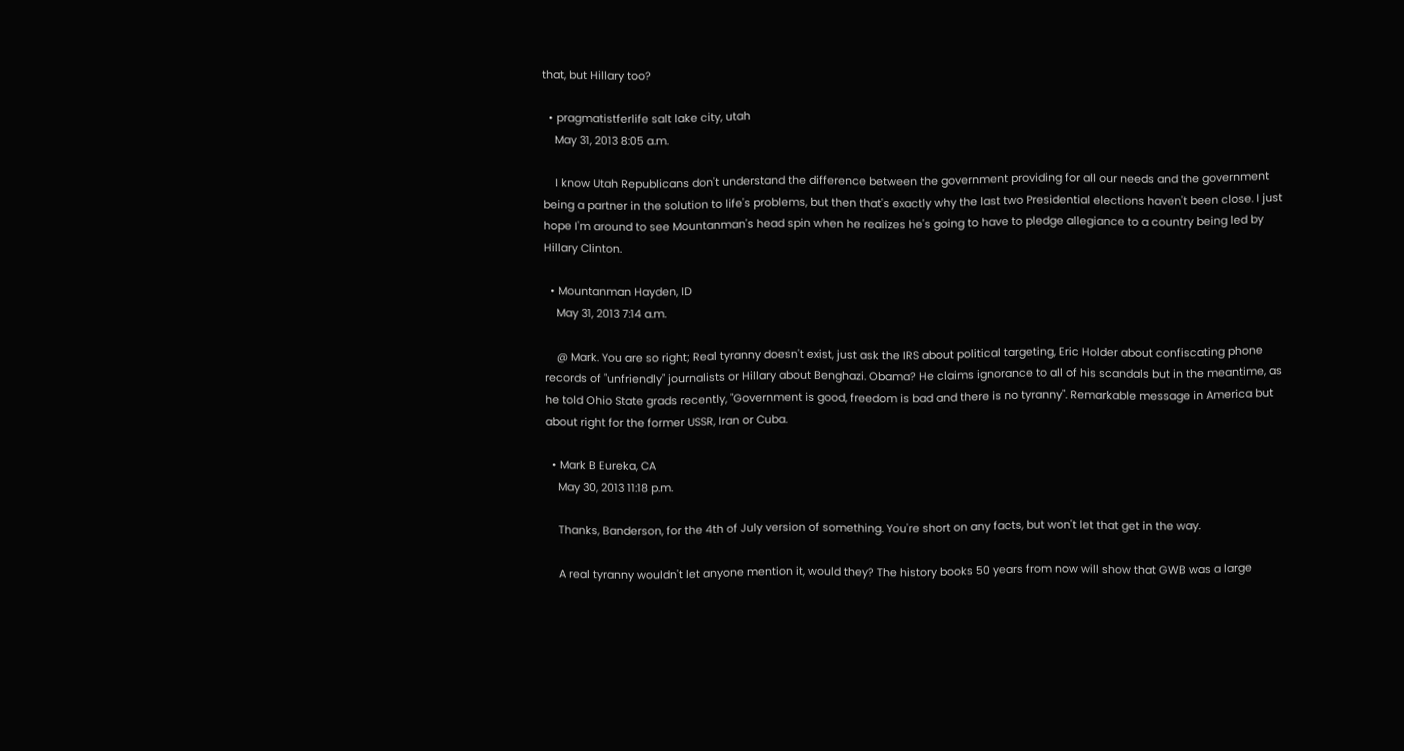that, but Hillary too?

  • pragmatistferlife salt lake city, utah
    May 31, 2013 8:05 a.m.

    I know Utah Republicans don't understand the difference between the government providing for all our needs and the government being a partner in the solution to life's problems, but then that's exactly why the last two Presidential elections haven't been close. I just hope I'm around to see Mountanman's head spin when he realizes he's going to have to pledge allegiance to a country being led by Hillary Clinton.

  • Mountanman Hayden, ID
    May 31, 2013 7:14 a.m.

    @ Mark. You are so right; Real tyranny doesn't exist, just ask the IRS about political targeting, Eric Holder about confiscating phone records of "unfriendly" journalists or Hillary about Benghazi. Obama? He claims ignorance to all of his scandals but in the meantime, as he told Ohio State grads recently, "Government is good, freedom is bad and there is no tyranny". Remarkable message in America but about right for the former USSR, Iran or Cuba.

  • Mark B Eureka, CA
    May 30, 2013 11:18 p.m.

    Thanks, Banderson, for the 4th of July version of something. You're short on any facts, but won't let that get in the way.

    A real tyranny wouldn't let anyone mention it, would they? The history books 50 years from now will show that GWB was a large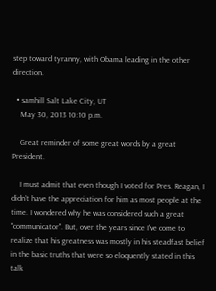step toward tyranny, with Obama leading in the other direction.

  • samhill Salt Lake City, UT
    May 30, 2013 10:10 p.m.

    Great reminder of some great words by a great President.

    I must admit that even though I voted for Pres. Reagan, I didn't have the appreciation for him as most people at the time. I wondered why he was considered such a great "communicator". But, over the years since I've come to realize that his greatness was mostly in his steadfast belief in the basic truths that were so eloquently stated in this talk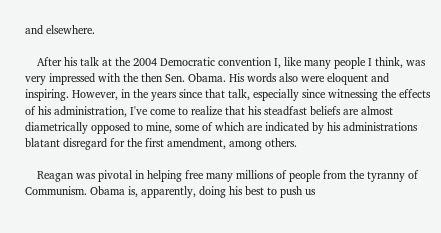and elsewhere.

    After his talk at the 2004 Democratic convention I, like many people I think, was very impressed with the then Sen. Obama. His words also were eloquent and inspiring. However, in the years since that talk, especially since witnessing the effects of his administration, I've come to realize that his steadfast beliefs are almost diametrically opposed to mine, some of which are indicated by his administrations blatant disregard for the first amendment, among others.

    Reagan was pivotal in helping free many millions of people from the tyranny of Communism. Obama is, apparently, doing his best to push us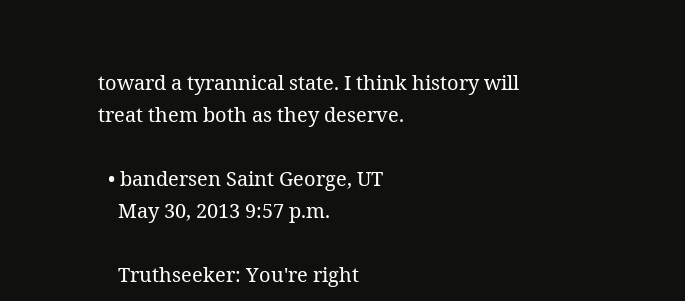toward a tyrannical state. I think history will treat them both as they deserve.

  • bandersen Saint George, UT
    May 30, 2013 9:57 p.m.

    Truthseeker: You're right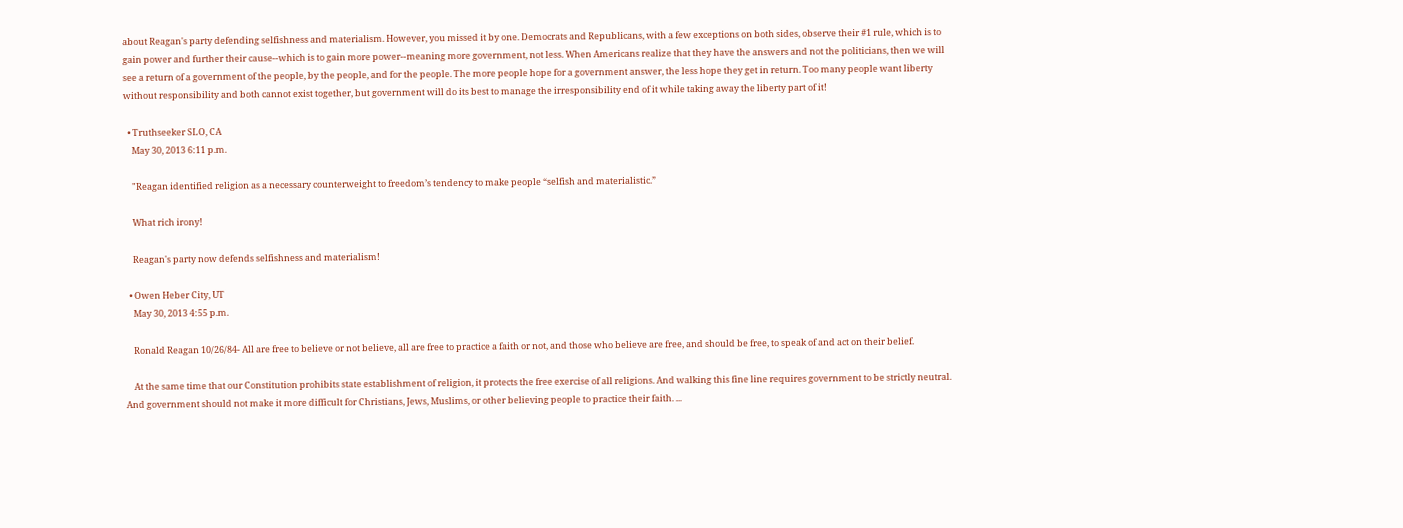about Reagan's party defending selfishness and materialism. However, you missed it by one. Democrats and Republicans, with a few exceptions on both sides, observe their #1 rule, which is to gain power and further their cause--which is to gain more power--meaning more government, not less. When Americans realize that they have the answers and not the politicians, then we will see a return of a government of the people, by the people, and for the people. The more people hope for a government answer, the less hope they get in return. Too many people want liberty without responsibility and both cannot exist together, but government will do its best to manage the irresponsibility end of it while taking away the liberty part of it!

  • Truthseeker SLO, CA
    May 30, 2013 6:11 p.m.

    "Reagan identified religion as a necessary counterweight to freedom’s tendency to make people “selfish and materialistic.”

    What rich irony!

    Reagan's party now defends selfishness and materialism!

  • Owen Heber City, UT
    May 30, 2013 4:55 p.m.

    Ronald Reagan 10/26/84- All are free to believe or not believe, all are free to practice a faith or not, and those who believe are free, and should be free, to speak of and act on their belief.

    At the same time that our Constitution prohibits state establishment of religion, it protects the free exercise of all religions. And walking this fine line requires government to be strictly neutral. And government should not make it more difficult for Christians, Jews, Muslims, or other believing people to practice their faith. ...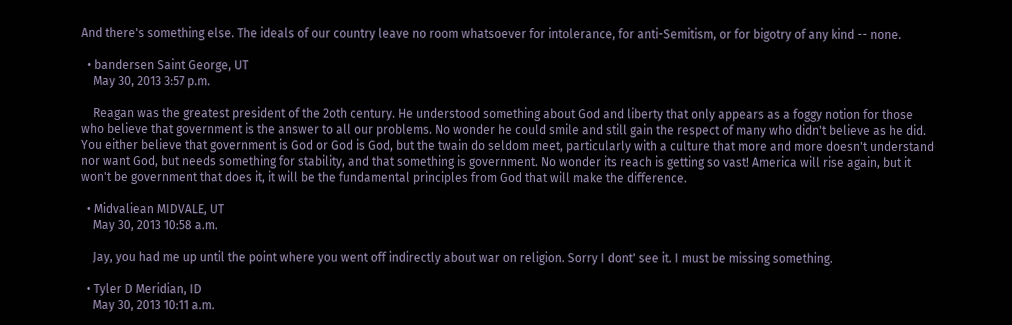And there's something else. The ideals of our country leave no room whatsoever for intolerance, for anti-Semitism, or for bigotry of any kind -- none.

  • bandersen Saint George, UT
    May 30, 2013 3:57 p.m.

    Reagan was the greatest president of the 2oth century. He understood something about God and liberty that only appears as a foggy notion for those who believe that government is the answer to all our problems. No wonder he could smile and still gain the respect of many who didn't believe as he did. You either believe that government is God or God is God, but the twain do seldom meet, particularly with a culture that more and more doesn't understand nor want God, but needs something for stability, and that something is government. No wonder its reach is getting so vast! America will rise again, but it won't be government that does it, it will be the fundamental principles from God that will make the difference.

  • Midvaliean MIDVALE, UT
    May 30, 2013 10:58 a.m.

    Jay, you had me up until the point where you went off indirectly about war on religion. Sorry I dont' see it. I must be missing something.

  • Tyler D Meridian, ID
    May 30, 2013 10:11 a.m.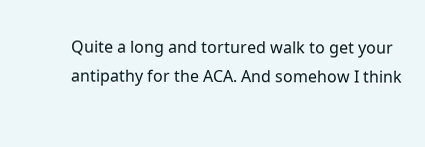Quite a long and tortured walk to get your antipathy for the ACA. And somehow I think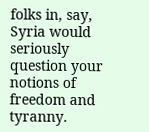folks in, say, Syria would seriously question your notions of freedom and tyranny.